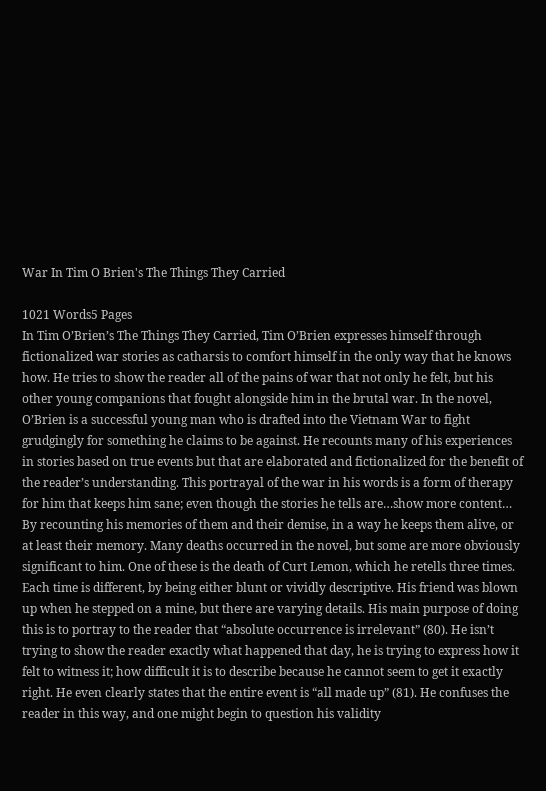War In Tim O Brien's The Things They Carried

1021 Words5 Pages
In Tim O’Brien’s The Things They Carried, Tim O’Brien expresses himself through fictionalized war stories as catharsis to comfort himself in the only way that he knows how. He tries to show the reader all of the pains of war that not only he felt, but his other young companions that fought alongside him in the brutal war. In the novel, O’Brien is a successful young man who is drafted into the Vietnam War to fight grudgingly for something he claims to be against. He recounts many of his experiences in stories based on true events but that are elaborated and fictionalized for the benefit of the reader’s understanding. This portrayal of the war in his words is a form of therapy for him that keeps him sane; even though the stories he tells are…show more content…
By recounting his memories of them and their demise, in a way he keeps them alive, or at least their memory. Many deaths occurred in the novel, but some are more obviously significant to him. One of these is the death of Curt Lemon, which he retells three times. Each time is different, by being either blunt or vividly descriptive. His friend was blown up when he stepped on a mine, but there are varying details. His main purpose of doing this is to portray to the reader that “absolute occurrence is irrelevant” (80). He isn’t trying to show the reader exactly what happened that day, he is trying to express how it felt to witness it; how difficult it is to describe because he cannot seem to get it exactly right. He even clearly states that the entire event is “all made up” (81). He confuses the reader in this way, and one might begin to question his validity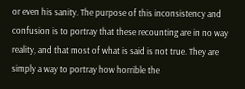or even his sanity. The purpose of this inconsistency and confusion is to portray that these recounting are in no way reality, and that most of what is said is not true. They are simply a way to portray how horrible the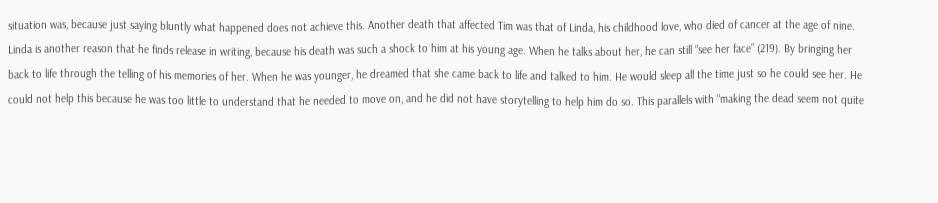situation was, because just saying bluntly what happened does not achieve this. Another death that affected Tim was that of Linda, his childhood love, who died of cancer at the age of nine. Linda is another reason that he finds release in writing, because his death was such a shock to him at his young age. When he talks about her, he can still “see her face” (219). By bringing her back to life through the telling of his memories of her. When he was younger, he dreamed that she came back to life and talked to him. He would sleep all the time just so he could see her. He could not help this because he was too little to understand that he needed to move on, and he did not have storytelling to help him do so. This parallels with “making the dead seem not quite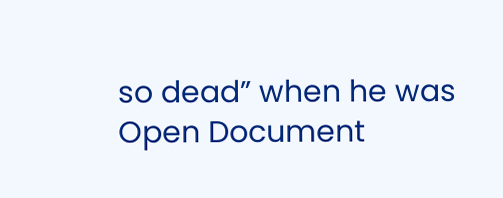so dead” when he was
Open Document